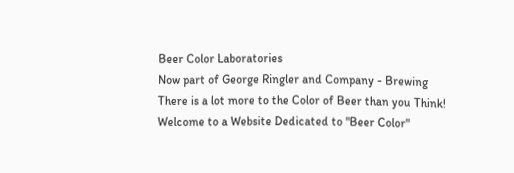Beer Color Laboratories
Now part of George Ringler and Company - Brewing
There is a lot more to the Color of Beer than you Think!
Welcome to a Website Dedicated to "Beer Color"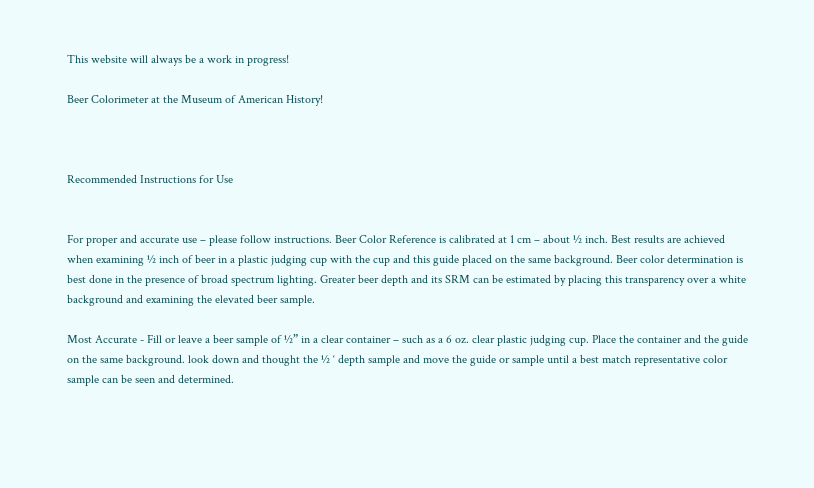This website will always be a work in progress!

Beer Colorimeter at the Museum of American History!



Recommended Instructions for Use


For proper and accurate use – please follow instructions. Beer Color Reference is calibrated at 1 cm – about ½ inch. Best results are achieved when examining ½ inch of beer in a plastic judging cup with the cup and this guide placed on the same background. Beer color determination is best done in the presence of broad spectrum lighting. Greater beer depth and its SRM can be estimated by placing this transparency over a white background and examining the elevated beer sample.

Most Accurate - Fill or leave a beer sample of ½” in a clear container – such as a 6 oz. clear plastic judging cup. Place the container and the guide on the same background. look down and thought the ½ ‘ depth sample and move the guide or sample until a best match representative color sample can be seen and determined.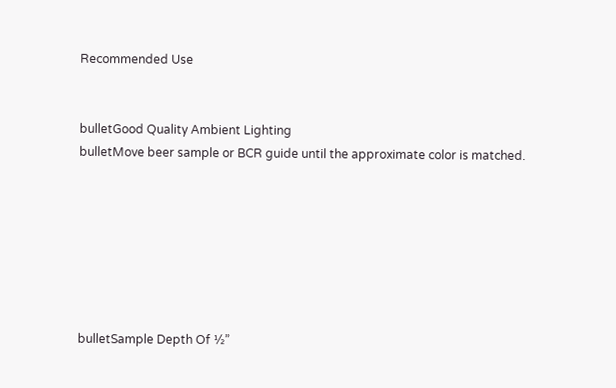Recommended Use


bulletGood Quality Ambient Lighting
bulletMove beer sample or BCR guide until the approximate color is matched.







bulletSample Depth Of ½”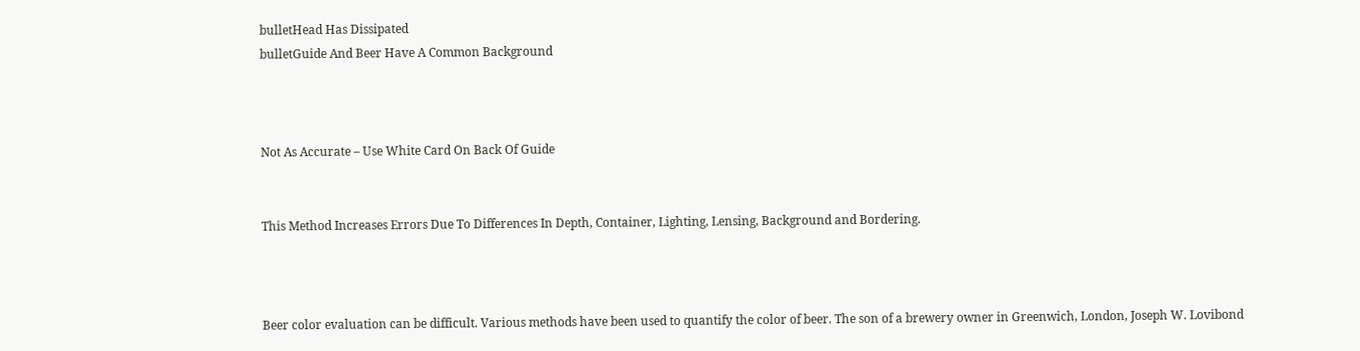bulletHead Has Dissipated
bulletGuide And Beer Have A Common Background



Not As Accurate – Use White Card On Back Of Guide


This Method Increases Errors Due To Differences In Depth, Container, Lighting, Lensing, Background and Bordering.



Beer color evaluation can be difficult. Various methods have been used to quantify the color of beer. The son of a brewery owner in Greenwich, London, Joseph W. Lovibond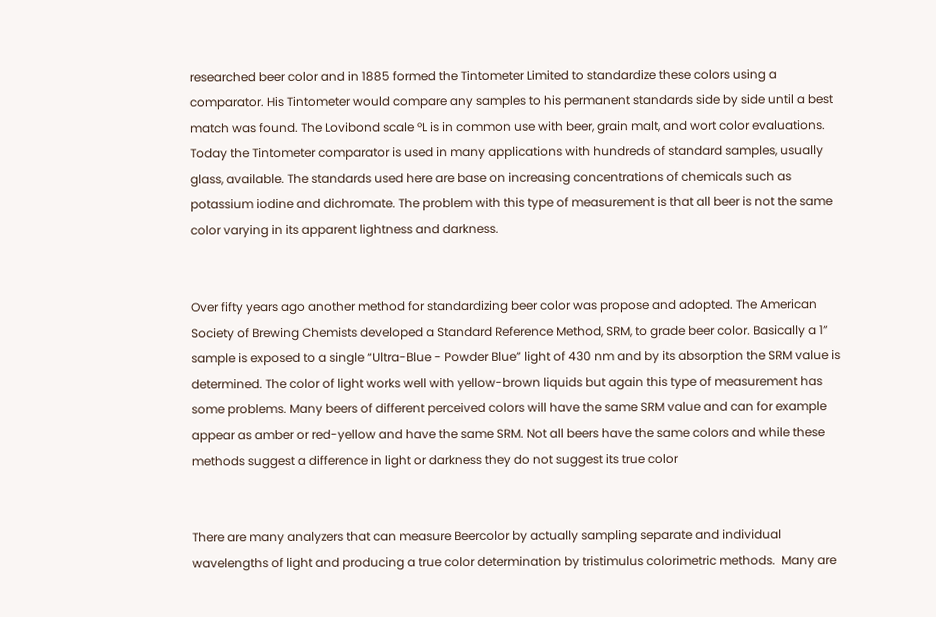researched beer color and in 1885 formed the Tintometer Limited to standardize these colors using a comparator. His Tintometer would compare any samples to his permanent standards side by side until a best match was found. The Lovibond scale ºL is in common use with beer, grain malt, and wort color evaluations. Today the Tintometer comparator is used in many applications with hundreds of standard samples, usually glass, available. The standards used here are base on increasing concentrations of chemicals such as potassium iodine and dichromate. The problem with this type of measurement is that all beer is not the same color varying in its apparent lightness and darkness.


Over fifty years ago another method for standardizing beer color was propose and adopted. The American Society of Brewing Chemists developed a Standard Reference Method, SRM, to grade beer color. Basically a 1” sample is exposed to a single “Ultra-Blue - Powder Blue” light of 430 nm and by its absorption the SRM value is determined. The color of light works well with yellow-brown liquids but again this type of measurement has some problems. Many beers of different perceived colors will have the same SRM value and can for example appear as amber or red-yellow and have the same SRM. Not all beers have the same colors and while these methods suggest a difference in light or darkness they do not suggest its true color


There are many analyzers that can measure Beercolor by actually sampling separate and individual wavelengths of light and producing a true color determination by tristimulus colorimetric methods.  Many are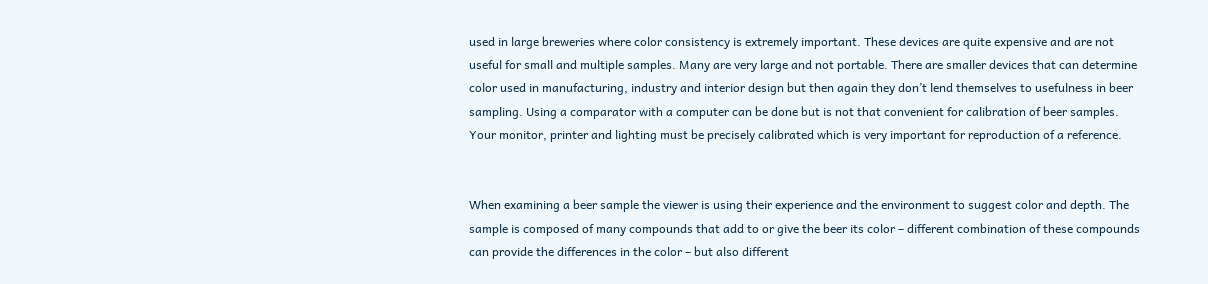used in large breweries where color consistency is extremely important. These devices are quite expensive and are not useful for small and multiple samples. Many are very large and not portable. There are smaller devices that can determine color used in manufacturing, industry and interior design but then again they don’t lend themselves to usefulness in beer sampling. Using a comparator with a computer can be done but is not that convenient for calibration of beer samples. Your monitor, printer and lighting must be precisely calibrated which is very important for reproduction of a reference.


When examining a beer sample the viewer is using their experience and the environment to suggest color and depth. The sample is composed of many compounds that add to or give the beer its color – different combination of these compounds can provide the differences in the color – but also different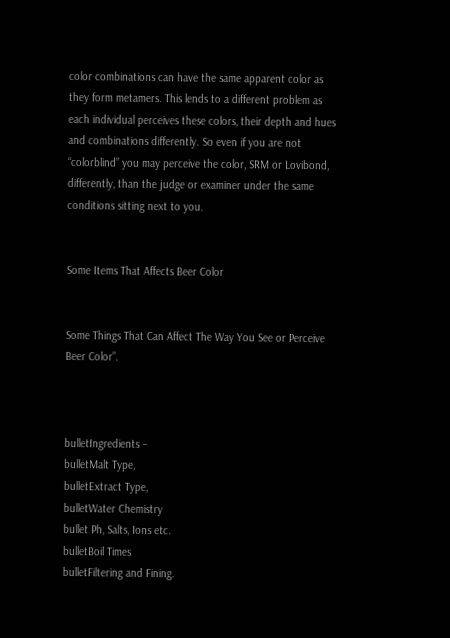color combinations can have the same apparent color as they form metamers. This lends to a different problem as each individual perceives these colors, their depth and hues and combinations differently. So even if you are not “colorblind” you may perceive the color, SRM or Lovibond, differently, than the judge or examiner under the same conditions sitting next to you.


Some Items That Affects Beer Color


Some Things That Can Affect The Way You See or Perceive Beer Color”.



bulletIngredients –
bulletMalt Type,
bulletExtract Type,
bulletWater Chemistry
bullet Ph, Salts, Ions etc.
bulletBoil Times
bulletFiltering and Fining.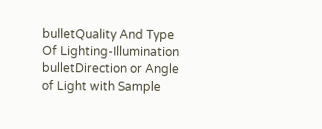bulletQuality And Type Of Lighting-Illumination
bulletDirection or Angle of Light with Sample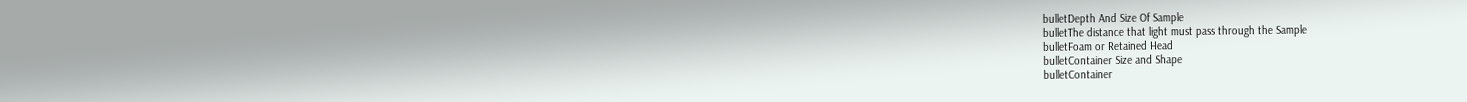bulletDepth And Size Of Sample
bulletThe distance that light must pass through the Sample
bulletFoam or Retained Head
bulletContainer Size and Shape
bulletContainer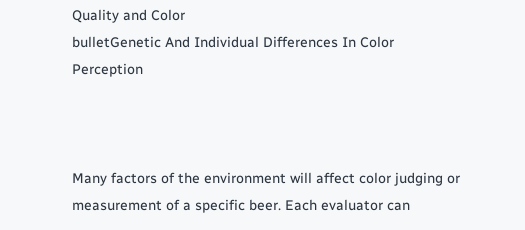Quality and Color
bulletGenetic And Individual Differences In Color Perception



Many factors of the environment will affect color judging or measurement of a specific beer. Each evaluator can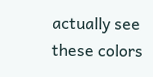actually see these colors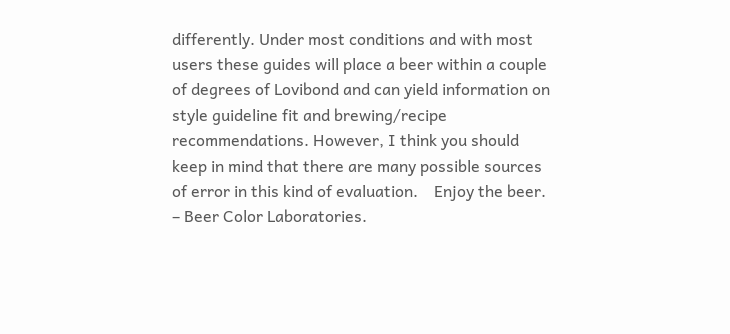differently. Under most conditions and with most users these guides will place a beer within a couple of degrees of Lovibond and can yield information on style guideline fit and brewing/recipe recommendations. However, I think you should keep in mind that there are many possible sources of error in this kind of evaluation.    Enjoy the beer. – Beer Color Laboratories.